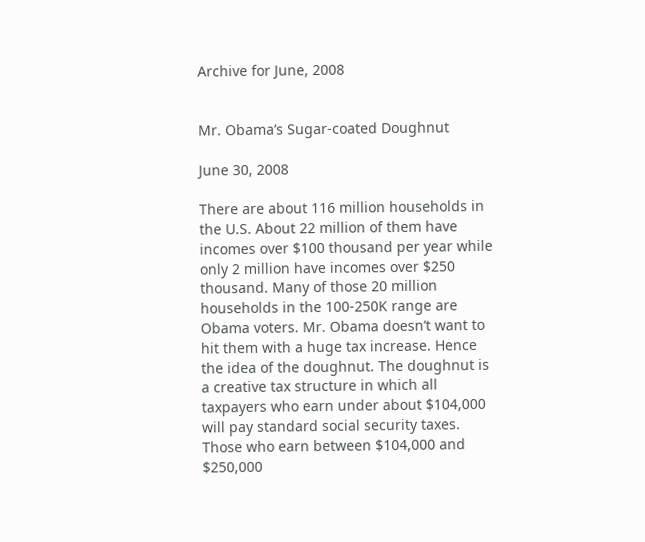Archive for June, 2008


Mr. Obama’s Sugar-coated Doughnut

June 30, 2008

There are about 116 million households in the U.S. About 22 million of them have incomes over $100 thousand per year while only 2 million have incomes over $250 thousand. Many of those 20 million households in the 100-250K range are Obama voters. Mr. Obama doesn’t want to hit them with a huge tax increase. Hence the idea of the doughnut. The doughnut is a creative tax structure in which all taxpayers who earn under about $104,000 will pay standard social security taxes. Those who earn between $104,000 and $250,000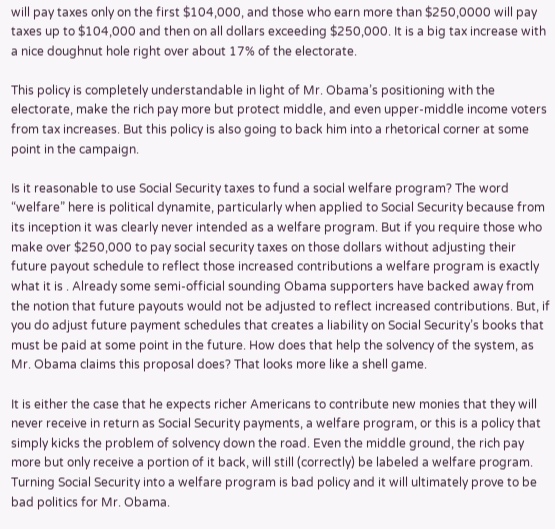will pay taxes only on the first $104,000, and those who earn more than $250,0000 will pay taxes up to $104,000 and then on all dollars exceeding $250,000. It is a big tax increase with a nice doughnut hole right over about 17% of the electorate.

This policy is completely understandable in light of Mr. Obama’s positioning with the electorate, make the rich pay more but protect middle, and even upper-middle income voters from tax increases. But this policy is also going to back him into a rhetorical corner at some point in the campaign.

Is it reasonable to use Social Security taxes to fund a social welfare program? The word “welfare” here is political dynamite, particularly when applied to Social Security because from its inception it was clearly never intended as a welfare program. But if you require those who make over $250,000 to pay social security taxes on those dollars without adjusting their future payout schedule to reflect those increased contributions a welfare program is exactly what it is . Already some semi-official sounding Obama supporters have backed away from the notion that future payouts would not be adjusted to reflect increased contributions. But, if you do adjust future payment schedules that creates a liability on Social Security’s books that must be paid at some point in the future. How does that help the solvency of the system, as Mr. Obama claims this proposal does? That looks more like a shell game.

It is either the case that he expects richer Americans to contribute new monies that they will never receive in return as Social Security payments, a welfare program, or this is a policy that simply kicks the problem of solvency down the road. Even the middle ground, the rich pay more but only receive a portion of it back, will still (correctly) be labeled a welfare program. Turning Social Security into a welfare program is bad policy and it will ultimately prove to be bad politics for Mr. Obama.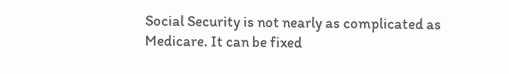Social Security is not nearly as complicated as Medicare. It can be fixed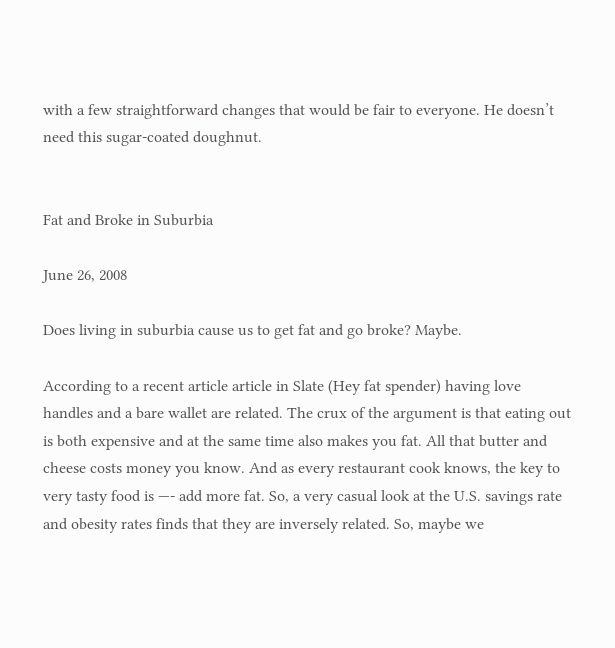with a few straightforward changes that would be fair to everyone. He doesn’t need this sugar-coated doughnut.


Fat and Broke in Suburbia

June 26, 2008

Does living in suburbia cause us to get fat and go broke? Maybe.

According to a recent article article in Slate (Hey fat spender) having love handles and a bare wallet are related. The crux of the argument is that eating out is both expensive and at the same time also makes you fat. All that butter and cheese costs money you know. And as every restaurant cook knows, the key to very tasty food is —- add more fat. So, a very casual look at the U.S. savings rate and obesity rates finds that they are inversely related. So, maybe we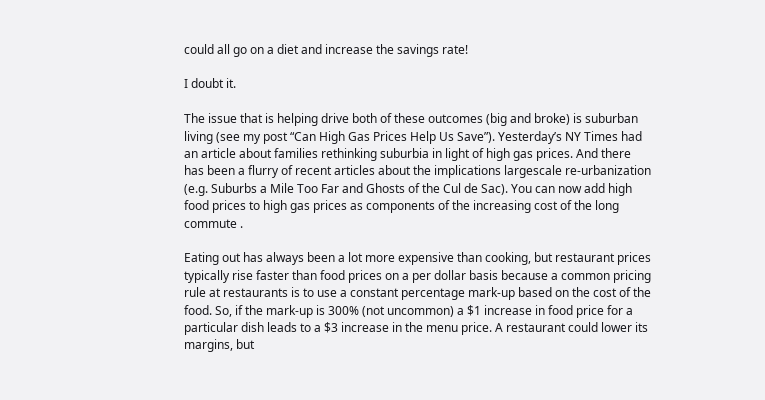could all go on a diet and increase the savings rate!

I doubt it.

The issue that is helping drive both of these outcomes (big and broke) is suburban living (see my post “Can High Gas Prices Help Us Save”). Yesterday’s NY Times had an article about families rethinking suburbia in light of high gas prices. And there has been a flurry of recent articles about the implications largescale re-urbanization (e.g. Suburbs a Mile Too Far and Ghosts of the Cul de Sac). You can now add high food prices to high gas prices as components of the increasing cost of the long commute .

Eating out has always been a lot more expensive than cooking, but restaurant prices typically rise faster than food prices on a per dollar basis because a common pricing rule at restaurants is to use a constant percentage mark-up based on the cost of the food. So, if the mark-up is 300% (not uncommon) a $1 increase in food price for a particular dish leads to a $3 increase in the menu price. A restaurant could lower its margins, but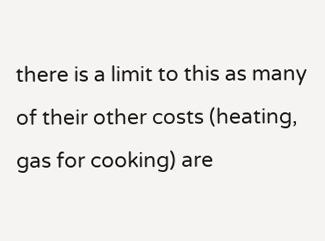there is a limit to this as many of their other costs (heating, gas for cooking) are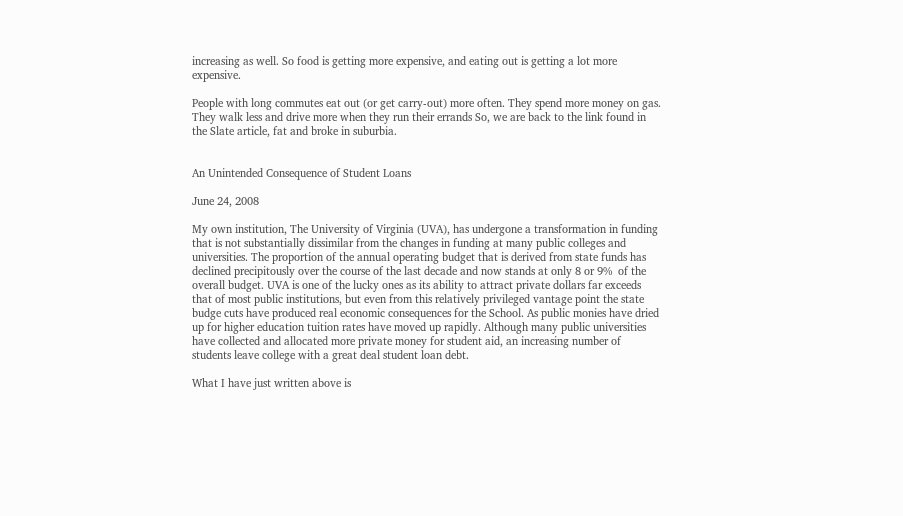increasing as well. So food is getting more expensive, and eating out is getting a lot more expensive.

People with long commutes eat out (or get carry-out) more often. They spend more money on gas. They walk less and drive more when they run their errands So, we are back to the link found in the Slate article, fat and broke in suburbia.


An Unintended Consequence of Student Loans

June 24, 2008

My own institution, The University of Virginia (UVA), has undergone a transformation in funding that is not substantially dissimilar from the changes in funding at many public colleges and universities. The proportion of the annual operating budget that is derived from state funds has declined precipitously over the course of the last decade and now stands at only 8 or 9%  of the overall budget. UVA is one of the lucky ones as its ability to attract private dollars far exceeds that of most public institutions, but even from this relatively privileged vantage point the state budge cuts have produced real economic consequences for the School. As public monies have dried up for higher education tuition rates have moved up rapidly. Although many public universities have collected and allocated more private money for student aid, an increasing number of students leave college with a great deal student loan debt.

What I have just written above is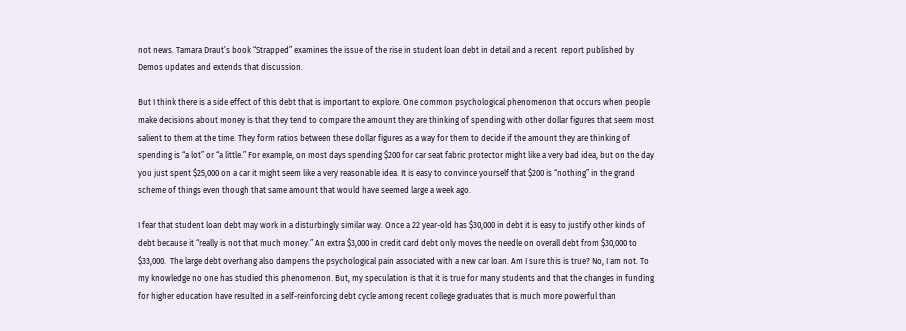not news. Tamara Draut’s book “Strapped” examines the issue of the rise in student loan debt in detail and a recent  report published by Demos updates and extends that discussion.

But I think there is a side effect of this debt that is important to explore. One common psychological phenomenon that occurs when people make decisions about money is that they tend to compare the amount they are thinking of spending with other dollar figures that seem most salient to them at the time. They form ratios between these dollar figures as a way for them to decide if the amount they are thinking of spending is “a lot” or “a little.” For example, on most days spending $200 for car seat fabric protector might like a very bad idea, but on the day you just spent $25,000 on a car it might seem like a very reasonable idea. It is easy to convince yourself that $200 is “nothing” in the grand scheme of things even though that same amount that would have seemed large a week ago.

I fear that student loan debt may work in a disturbingly similar way. Once a 22 year-old has $30,000 in debt it is easy to justify other kinds of debt because it “really is not that much money.” An extra $3,000 in credit card debt only moves the needle on overall debt from $30,000 to $33,000.  The large debt overhang also dampens the psychological pain associated with a new car loan. Am I sure this is true? No, I am not. To my knowledge no one has studied this phenomenon. But, my speculation is that it is true for many students and that the changes in funding for higher education have resulted in a self-reinforcing debt cycle among recent college graduates that is much more powerful than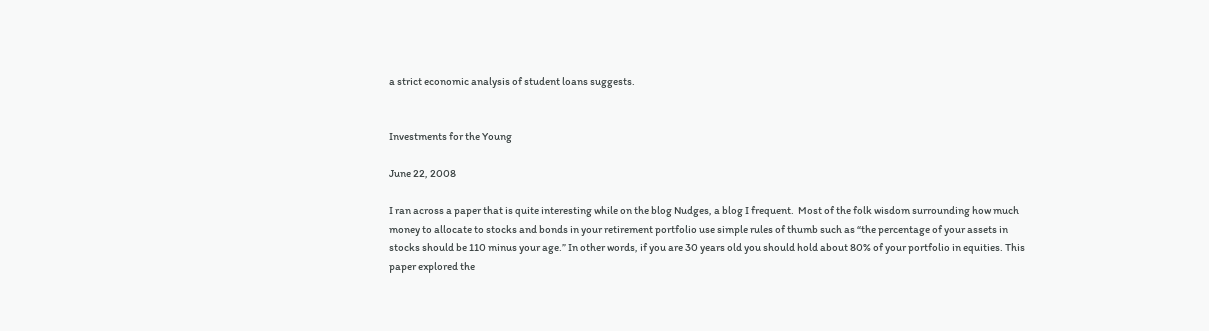a strict economic analysis of student loans suggests.


Investments for the Young

June 22, 2008

I ran across a paper that is quite interesting while on the blog Nudges, a blog I frequent.  Most of the folk wisdom surrounding how much money to allocate to stocks and bonds in your retirement portfolio use simple rules of thumb such as “the percentage of your assets in stocks should be 110 minus your age.” In other words, if you are 30 years old you should hold about 80% of your portfolio in equities. This paper explored the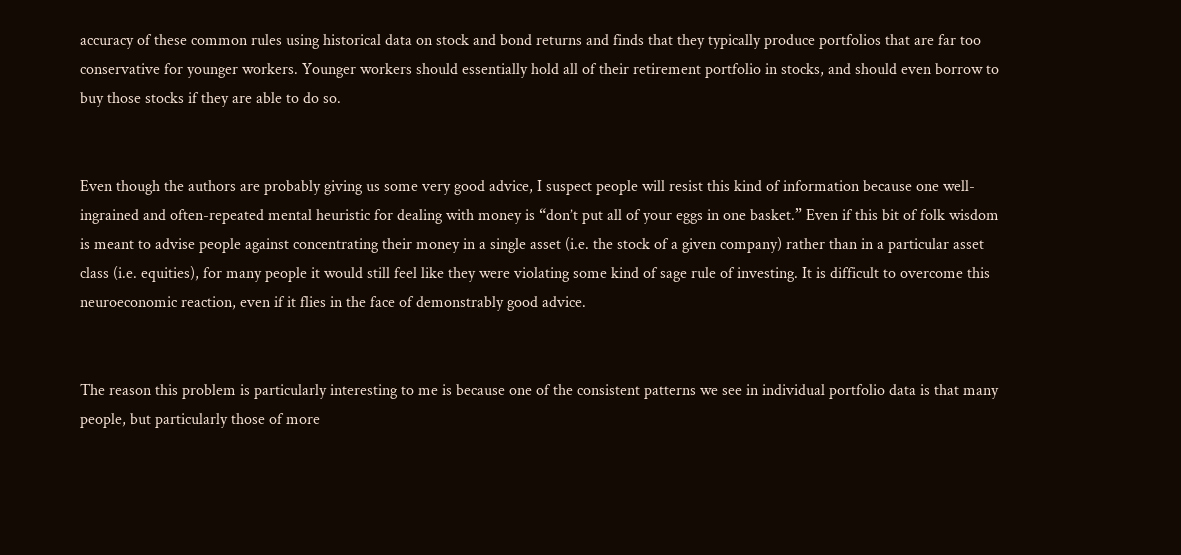accuracy of these common rules using historical data on stock and bond returns and finds that they typically produce portfolios that are far too conservative for younger workers. Younger workers should essentially hold all of their retirement portfolio in stocks, and should even borrow to buy those stocks if they are able to do so.


Even though the authors are probably giving us some very good advice, I suspect people will resist this kind of information because one well-ingrained and often-repeated mental heuristic for dealing with money is “don’t put all of your eggs in one basket.” Even if this bit of folk wisdom is meant to advise people against concentrating their money in a single asset (i.e. the stock of a given company) rather than in a particular asset class (i.e. equities), for many people it would still feel like they were violating some kind of sage rule of investing. It is difficult to overcome this neuroeconomic reaction, even if it flies in the face of demonstrably good advice.


The reason this problem is particularly interesting to me is because one of the consistent patterns we see in individual portfolio data is that many people, but particularly those of more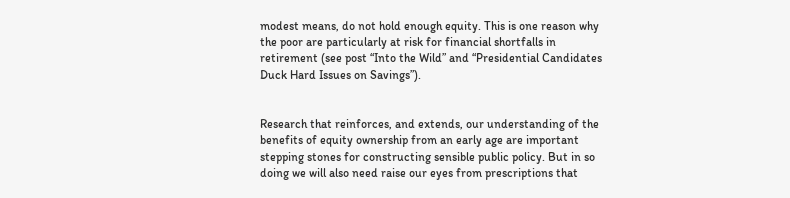modest means, do not hold enough equity. This is one reason why the poor are particularly at risk for financial shortfalls in retirement (see post “Into the Wild” and “Presidential Candidates Duck Hard Issues on Savings”).


Research that reinforces, and extends, our understanding of the benefits of equity ownership from an early age are important stepping stones for constructing sensible public policy. But in so doing we will also need raise our eyes from prescriptions that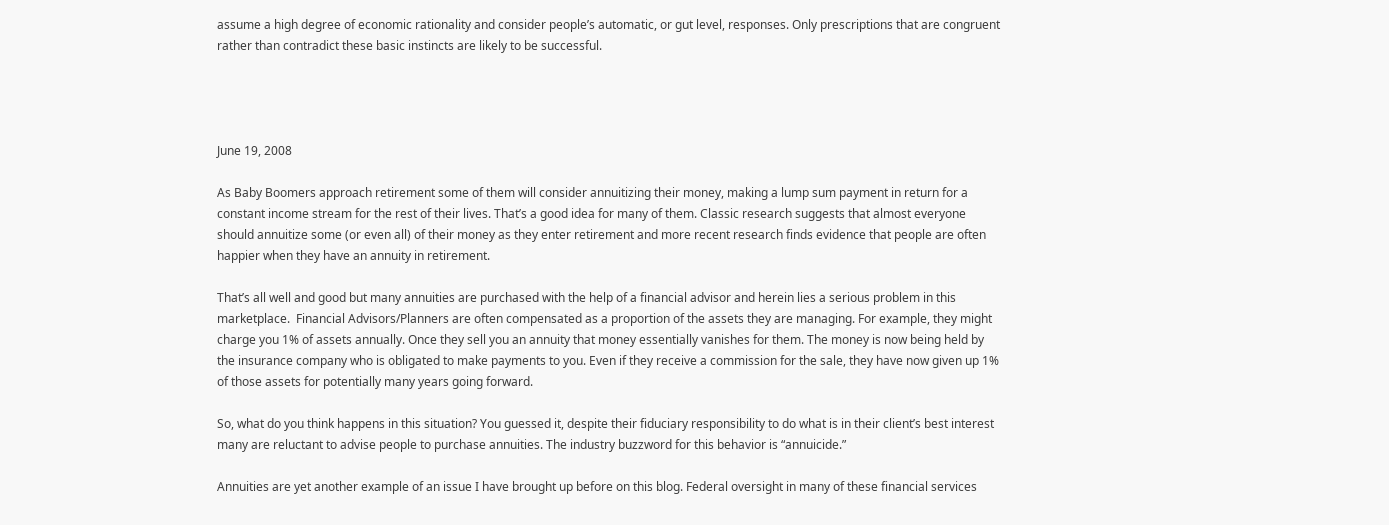assume a high degree of economic rationality and consider people’s automatic, or gut level, responses. Only prescriptions that are congruent rather than contradict these basic instincts are likely to be successful.




June 19, 2008

As Baby Boomers approach retirement some of them will consider annuitizing their money, making a lump sum payment in return for a constant income stream for the rest of their lives. That’s a good idea for many of them. Classic research suggests that almost everyone should annuitize some (or even all) of their money as they enter retirement and more recent research finds evidence that people are often happier when they have an annuity in retirement.

That’s all well and good but many annuities are purchased with the help of a financial advisor and herein lies a serious problem in this marketplace.  Financial Advisors/Planners are often compensated as a proportion of the assets they are managing. For example, they might charge you 1% of assets annually. Once they sell you an annuity that money essentially vanishes for them. The money is now being held by the insurance company who is obligated to make payments to you. Even if they receive a commission for the sale, they have now given up 1% of those assets for potentially many years going forward.

So, what do you think happens in this situation? You guessed it, despite their fiduciary responsibility to do what is in their client’s best interest many are reluctant to advise people to purchase annuities. The industry buzzword for this behavior is “annuicide.”

Annuities are yet another example of an issue I have brought up before on this blog. Federal oversight in many of these financial services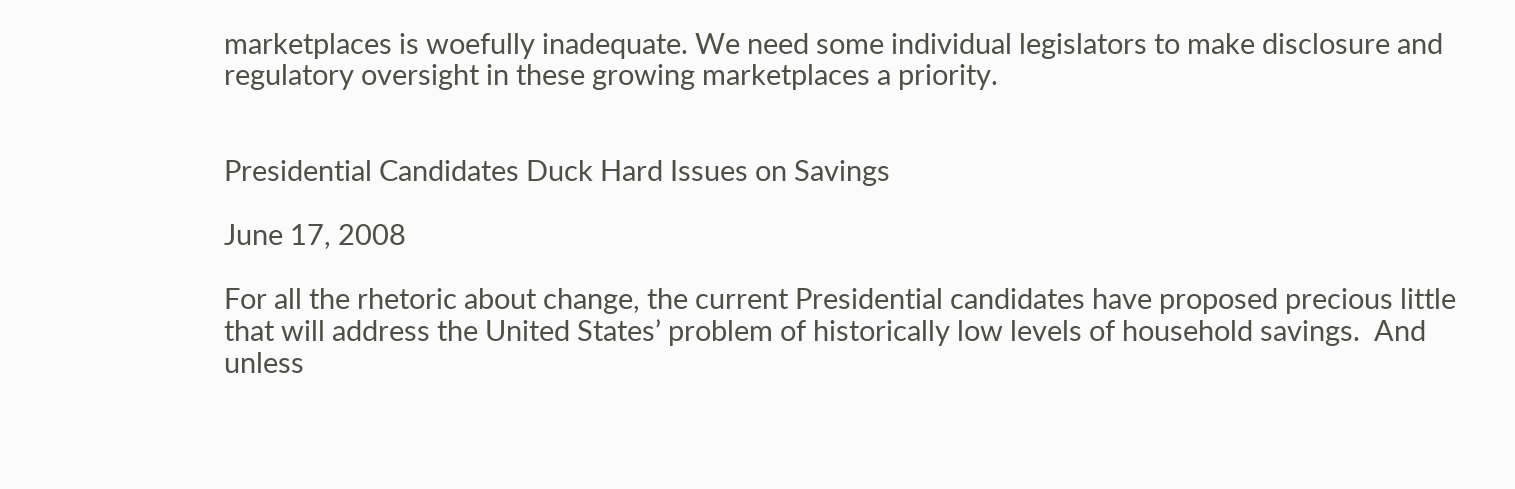marketplaces is woefully inadequate. We need some individual legislators to make disclosure and regulatory oversight in these growing marketplaces a priority.


Presidential Candidates Duck Hard Issues on Savings

June 17, 2008

For all the rhetoric about change, the current Presidential candidates have proposed precious little that will address the United States’ problem of historically low levels of household savings.  And unless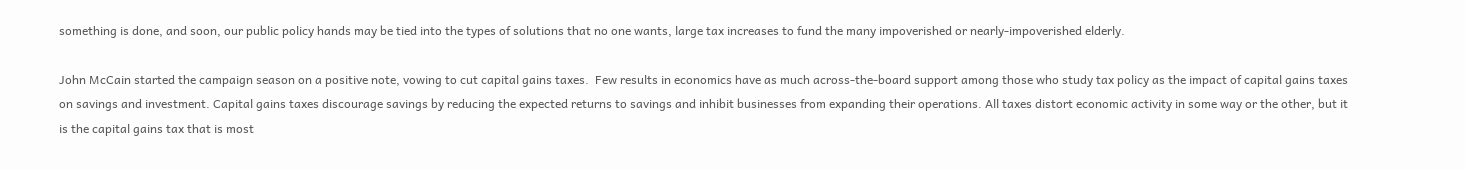something is done, and soon, our public policy hands may be tied into the types of solutions that no one wants, large tax increases to fund the many impoverished or nearly-impoverished elderly.

John McCain started the campaign season on a positive note, vowing to cut capital gains taxes.  Few results in economics have as much across-the-board support among those who study tax policy as the impact of capital gains taxes on savings and investment. Capital gains taxes discourage savings by reducing the expected returns to savings and inhibit businesses from expanding their operations. All taxes distort economic activity in some way or the other, but it is the capital gains tax that is most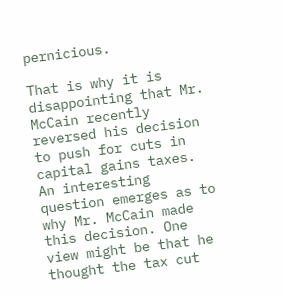pernicious.

That is why it is disappointing that Mr. McCain recently reversed his decision to push for cuts in capital gains taxes. An interesting question emerges as to why Mr. McCain made this decision. One view might be that he thought the tax cut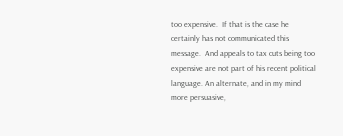too expensive.  If that is the case he certainly has not communicated this message.  And appeals to tax cuts being too expensive are not part of his recent political language. An alternate, and in my mind more persuasive,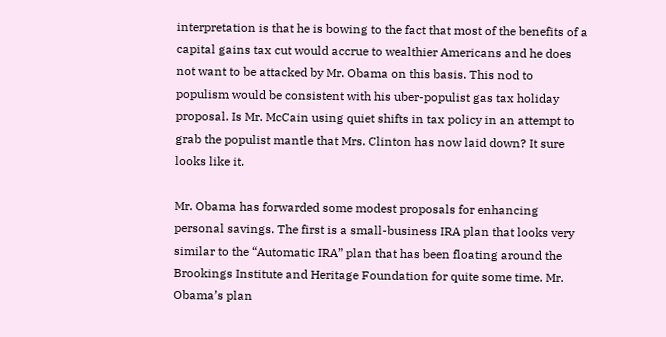interpretation is that he is bowing to the fact that most of the benefits of a capital gains tax cut would accrue to wealthier Americans and he does not want to be attacked by Mr. Obama on this basis. This nod to populism would be consistent with his uber-populist gas tax holiday proposal. Is Mr. McCain using quiet shifts in tax policy in an attempt to grab the populist mantle that Mrs. Clinton has now laid down? It sure looks like it.

Mr. Obama has forwarded some modest proposals for enhancing personal savings. The first is a small-business IRA plan that looks very similar to the “Automatic IRA” plan that has been floating around the Brookings Institute and Heritage Foundation for quite some time. Mr. Obama’s plan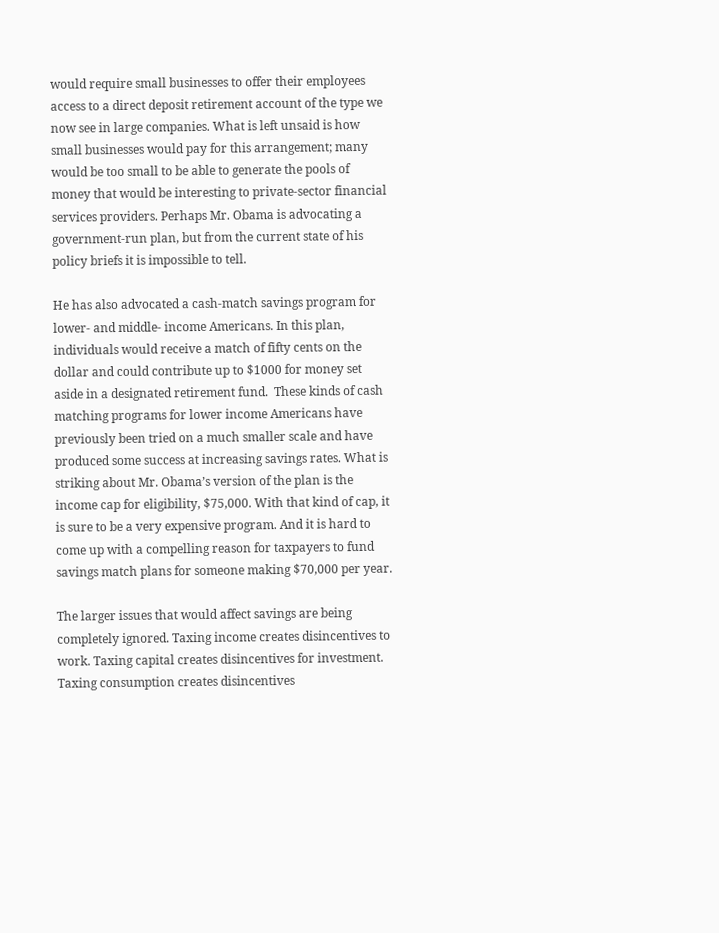would require small businesses to offer their employees access to a direct deposit retirement account of the type we now see in large companies. What is left unsaid is how small businesses would pay for this arrangement; many would be too small to be able to generate the pools of money that would be interesting to private-sector financial services providers. Perhaps Mr. Obama is advocating a government-run plan, but from the current state of his policy briefs it is impossible to tell.

He has also advocated a cash-match savings program for lower- and middle- income Americans. In this plan, individuals would receive a match of fifty cents on the dollar and could contribute up to $1000 for money set aside in a designated retirement fund.  These kinds of cash matching programs for lower income Americans have previously been tried on a much smaller scale and have produced some success at increasing savings rates. What is striking about Mr. Obama’s version of the plan is the income cap for eligibility, $75,000. With that kind of cap, it is sure to be a very expensive program. And it is hard to come up with a compelling reason for taxpayers to fund savings match plans for someone making $70,000 per year.

The larger issues that would affect savings are being completely ignored. Taxing income creates disincentives to work. Taxing capital creates disincentives for investment. Taxing consumption creates disincentives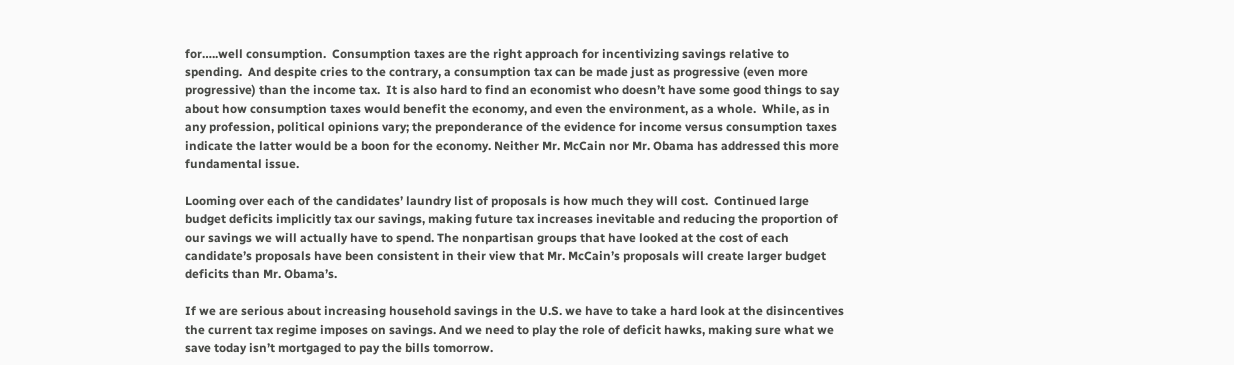for…..well consumption.  Consumption taxes are the right approach for incentivizing savings relative to spending.  And despite cries to the contrary, a consumption tax can be made just as progressive (even more progressive) than the income tax.  It is also hard to find an economist who doesn’t have some good things to say about how consumption taxes would benefit the economy, and even the environment, as a whole.  While, as in any profession, political opinions vary; the preponderance of the evidence for income versus consumption taxes indicate the latter would be a boon for the economy. Neither Mr. McCain nor Mr. Obama has addressed this more fundamental issue.

Looming over each of the candidates’ laundry list of proposals is how much they will cost.  Continued large budget deficits implicitly tax our savings, making future tax increases inevitable and reducing the proportion of our savings we will actually have to spend. The nonpartisan groups that have looked at the cost of each candidate’s proposals have been consistent in their view that Mr. McCain’s proposals will create larger budget deficits than Mr. Obama’s.

If we are serious about increasing household savings in the U.S. we have to take a hard look at the disincentives the current tax regime imposes on savings. And we need to play the role of deficit hawks, making sure what we save today isn’t mortgaged to pay the bills tomorrow.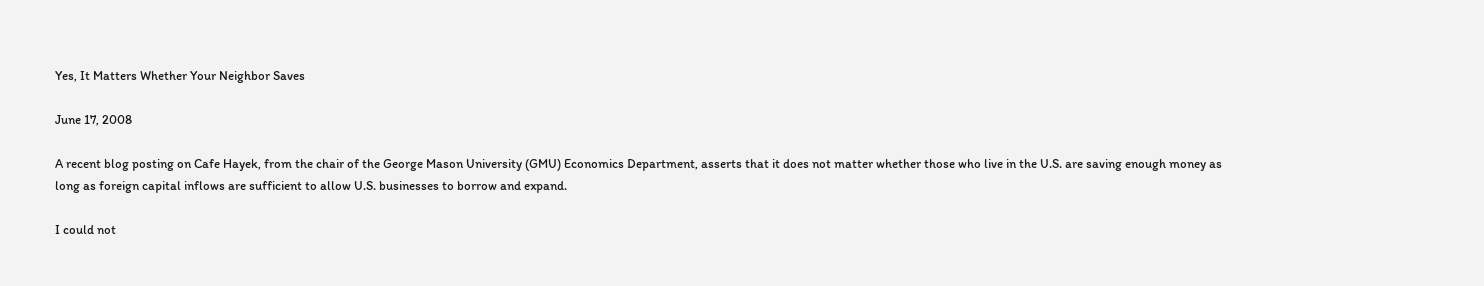Yes, It Matters Whether Your Neighbor Saves

June 17, 2008

A recent blog posting on Cafe Hayek, from the chair of the George Mason University (GMU) Economics Department, asserts that it does not matter whether those who live in the U.S. are saving enough money as long as foreign capital inflows are sufficient to allow U.S. businesses to borrow and expand.

I could not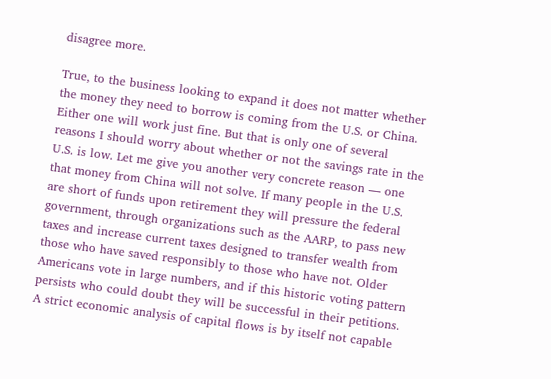disagree more.

True, to the business looking to expand it does not matter whether the money they need to borrow is coming from the U.S. or China. Either one will work just fine. But that is only one of several reasons I should worry about whether or not the savings rate in the U.S. is low. Let me give you another very concrete reason — one that money from China will not solve. If many people in the U.S. are short of funds upon retirement they will pressure the federal government, through organizations such as the AARP, to pass new taxes and increase current taxes designed to transfer wealth from those who have saved responsibly to those who have not. Older Americans vote in large numbers, and if this historic voting pattern persists who could doubt they will be successful in their petitions. A strict economic analysis of capital flows is by itself not capable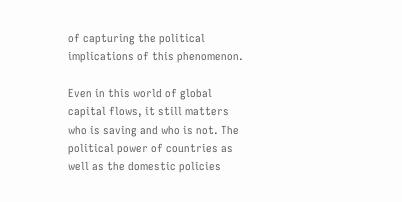of capturing the political implications of this phenomenon.

Even in this world of global capital flows, it still matters who is saving and who is not. The political power of countries as well as the domestic policies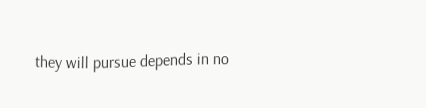they will pursue depends in no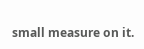small measure on it.